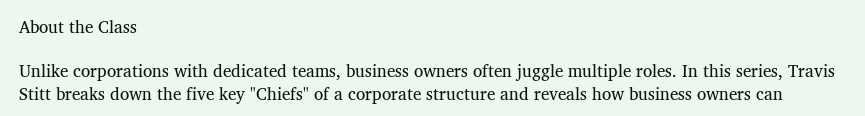About the Class

Unlike corporations with dedicated teams, business owners often juggle multiple roles. In this series, Travis Stitt breaks down the five key "Chiefs" of a corporate structure and reveals how business owners can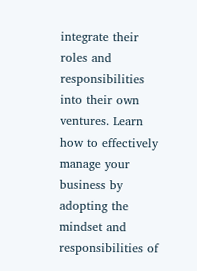integrate their roles and responsibilities into their own ventures. Learn how to effectively manage your business by adopting the mindset and responsibilities of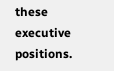these executive positions.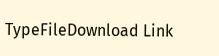TypeFileDownload Link